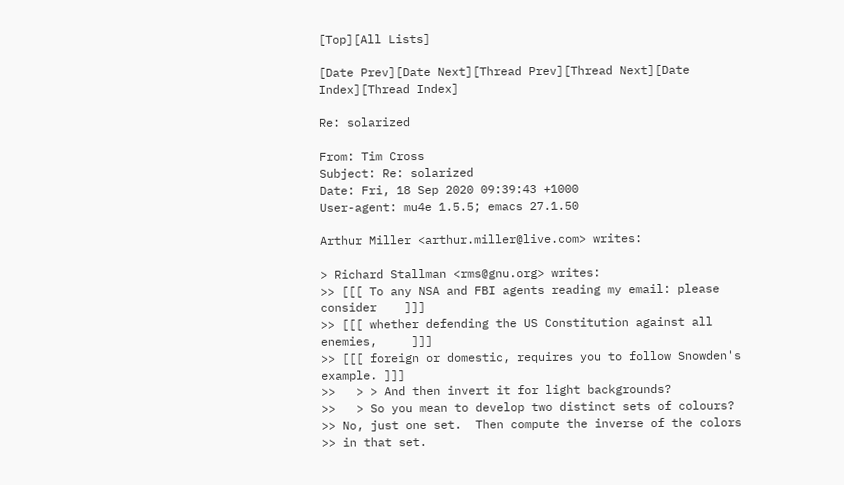[Top][All Lists]

[Date Prev][Date Next][Thread Prev][Thread Next][Date Index][Thread Index]

Re: solarized

From: Tim Cross
Subject: Re: solarized
Date: Fri, 18 Sep 2020 09:39:43 +1000
User-agent: mu4e 1.5.5; emacs 27.1.50

Arthur Miller <arthur.miller@live.com> writes:

> Richard Stallman <rms@gnu.org> writes:
>> [[[ To any NSA and FBI agents reading my email: please consider    ]]]
>> [[[ whether defending the US Constitution against all enemies,     ]]]
>> [[[ foreign or domestic, requires you to follow Snowden's example. ]]]
>>   > > And then invert it for light backgrounds?
>>   > So you mean to develop two distinct sets of colours?
>> No, just one set.  Then compute the inverse of the colors
>> in that set.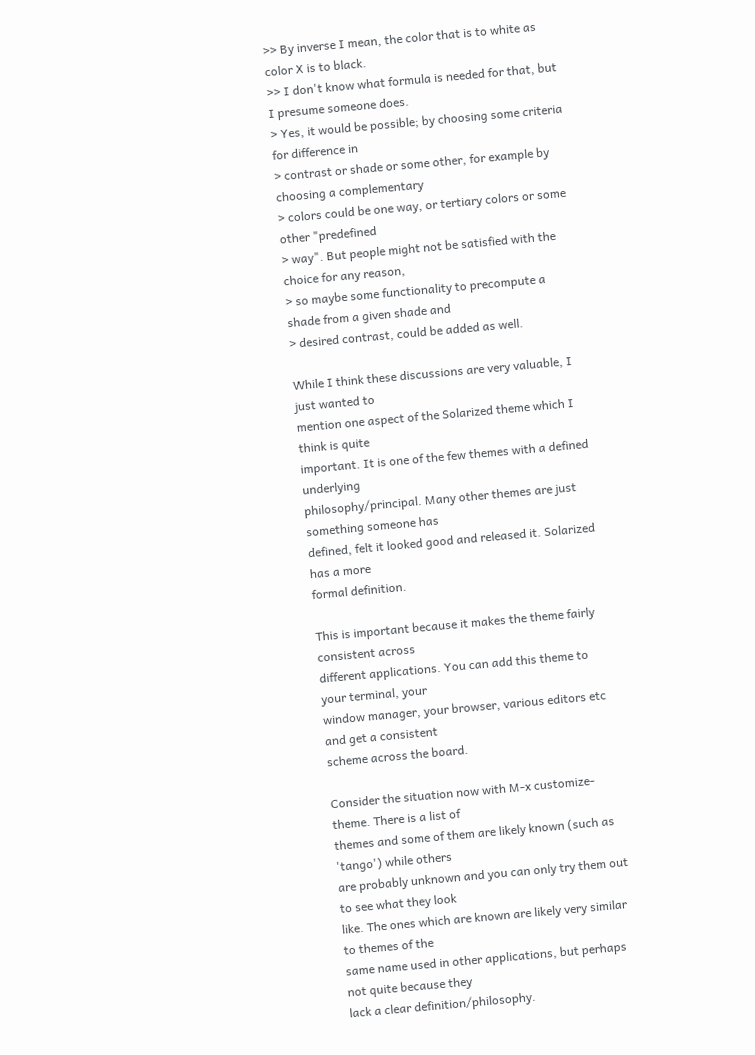>> By inverse I mean, the color that is to white as color X is to black.
>> I don't know what formula is needed for that, but I presume someone does.
> Yes, it would be possible; by choosing some criteria for difference in
> contrast or shade or some other, for example by choosing a complementary
> colors could be one way, or tertiary colors or some other "predefined
> way". But people might not be satisfied with the choice for any reason,
> so maybe some functionality to precompute a shade from a given shade and
> desired contrast, could be added as well.

While I think these discussions are very valuable, I just wanted to
mention one aspect of the Solarized theme which I think is quite
important. It is one of the few themes with a defined underlying
philosophy/principal. Many other themes are just something someone has
defined, felt it looked good and released it. Solarized has a more
formal definition.

This is important because it makes the theme fairly consistent across
different applications. You can add this theme to your terminal, your
window manager, your browser, various editors etc and get a consistent
scheme across the board.

Consider the situation now with M-x customize-theme. There is a list of
themes and some of them are likely known (such as 'tango') while others
are probably unknown and you can only try them out to see what they look
like. The ones which are known are likely very similar to themes of the
same name used in other applications, but perhaps not quite because they
lack a clear definition/philosophy.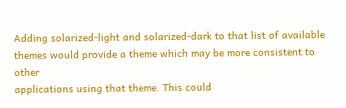Adding solarized-light and solarized-dark to that list of available
themes would provide a theme which may be more consistent to other
applications using that theme. This could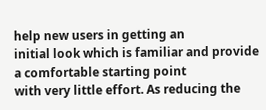help new users in getting an
initial look which is familiar and provide a comfortable starting point
with very little effort. As reducing the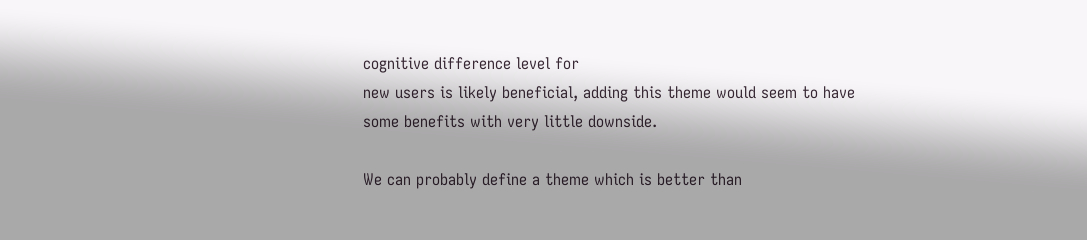cognitive difference level for
new users is likely beneficial, adding this theme would seem to have
some benefits with very little downside.

We can probably define a theme which is better than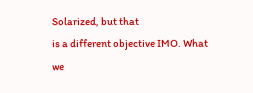Solarized, but that
is a different objective IMO. What we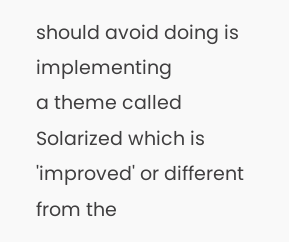should avoid doing is implementing
a theme called Solarized which is 'improved' or different from the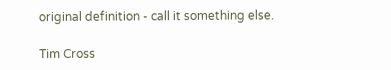original definition - call it something else.

Tim Cross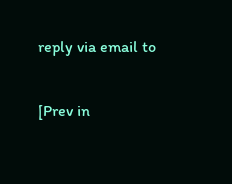reply via email to

[Prev in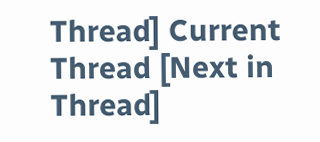Thread] Current Thread [Next in Thread]